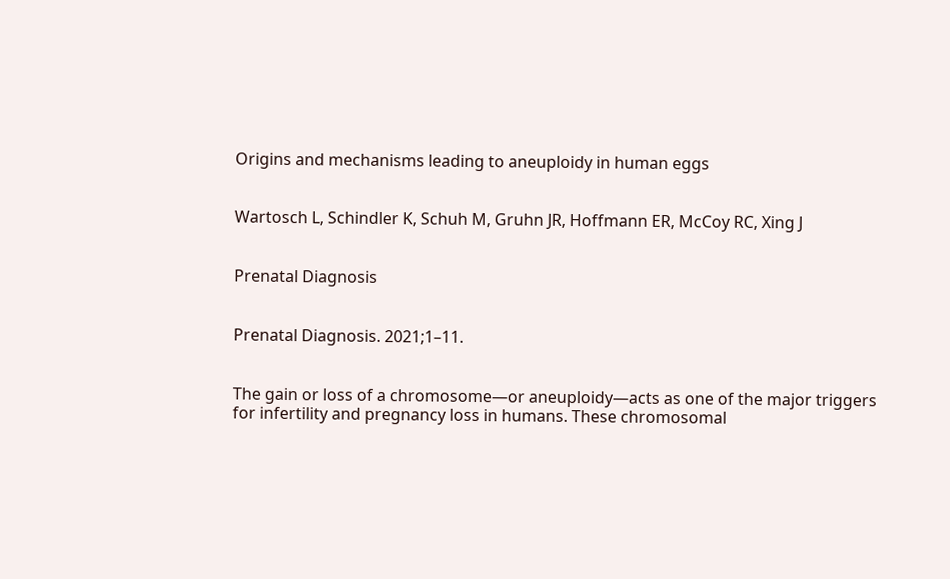Origins and mechanisms leading to aneuploidy in human eggs


Wartosch L, Schindler K, Schuh M, Gruhn JR, Hoffmann ER, McCoy RC, Xing J


Prenatal Diagnosis


Prenatal Diagnosis. 2021;1–11.


The gain or loss of a chromosome—or aneuploidy—acts as one of the major triggers for infertility and pregnancy loss in humans. These chromosomal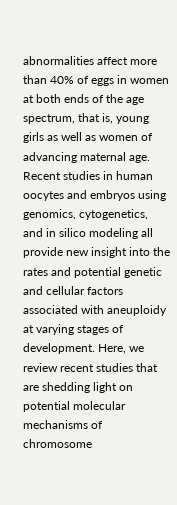abnormalities affect more than 40% of eggs in women at both ends of the age spectrum, that is, young girls as well as women of advancing maternal age. Recent studies in human oocytes and embryos using genomics, cytogenetics, and in silico modeling all provide new insight into the rates and potential genetic and cellular factors associated with aneuploidy at varying stages of development. Here, we review recent studies that are shedding light on potential molecular mechanisms of chromosome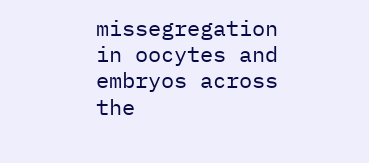missegregation in oocytes and embryos across the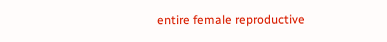entire female reproductive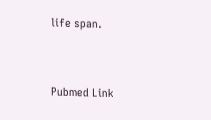life span.



Pubmed Link